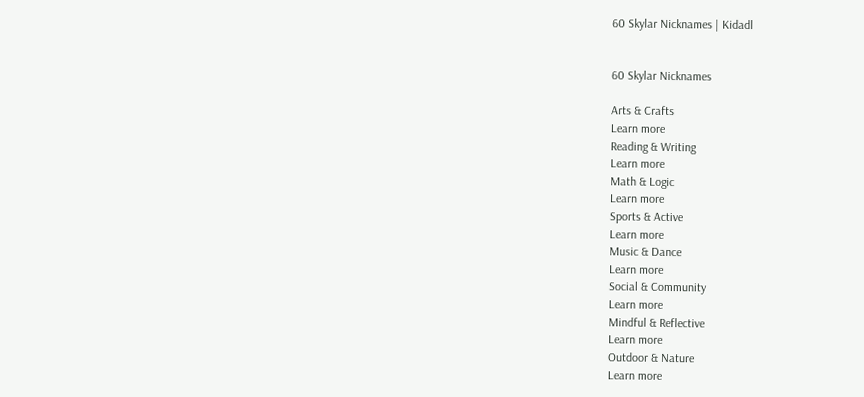60 Skylar Nicknames | Kidadl


60 Skylar Nicknames

Arts & Crafts
Learn more
Reading & Writing
Learn more
Math & Logic
Learn more
Sports & Active
Learn more
Music & Dance
Learn more
Social & Community
Learn more
Mindful & Reflective
Learn more
Outdoor & Nature
Learn more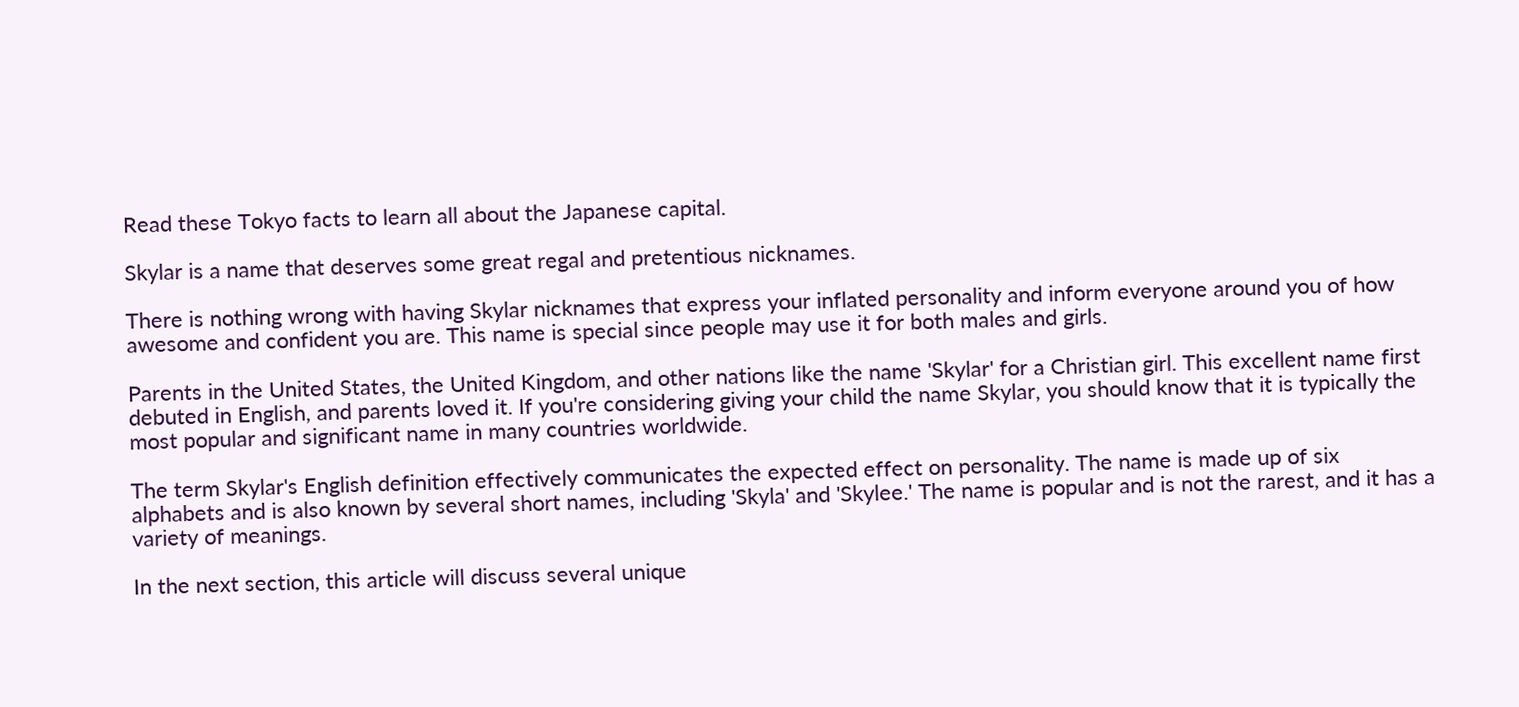Read these Tokyo facts to learn all about the Japanese capital.

Skylar is a name that deserves some great regal and pretentious nicknames.

There is nothing wrong with having Skylar nicknames that express your inflated personality and inform everyone around you of how awesome and confident you are. This name is special since people may use it for both males and girls.

Parents in the United States, the United Kingdom, and other nations like the name 'Skylar' for a Christian girl. This excellent name first debuted in English, and parents loved it. If you're considering giving your child the name Skylar, you should know that it is typically the most popular and significant name in many countries worldwide.

The term Skylar's English definition effectively communicates the expected effect on personality. The name is made up of six alphabets and is also known by several short names, including 'Skyla' and 'Skylee.' The name is popular and is not the rarest, and it has a variety of meanings.

In the next section, this article will discuss several unique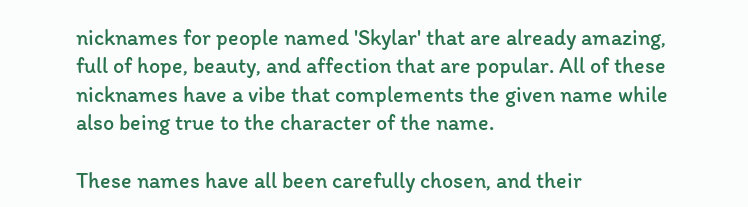nicknames for people named 'Skylar' that are already amazing, full of hope, beauty, and affection that are popular. All of these nicknames have a vibe that complements the given name while also being true to the character of the name.

These names have all been carefully chosen, and their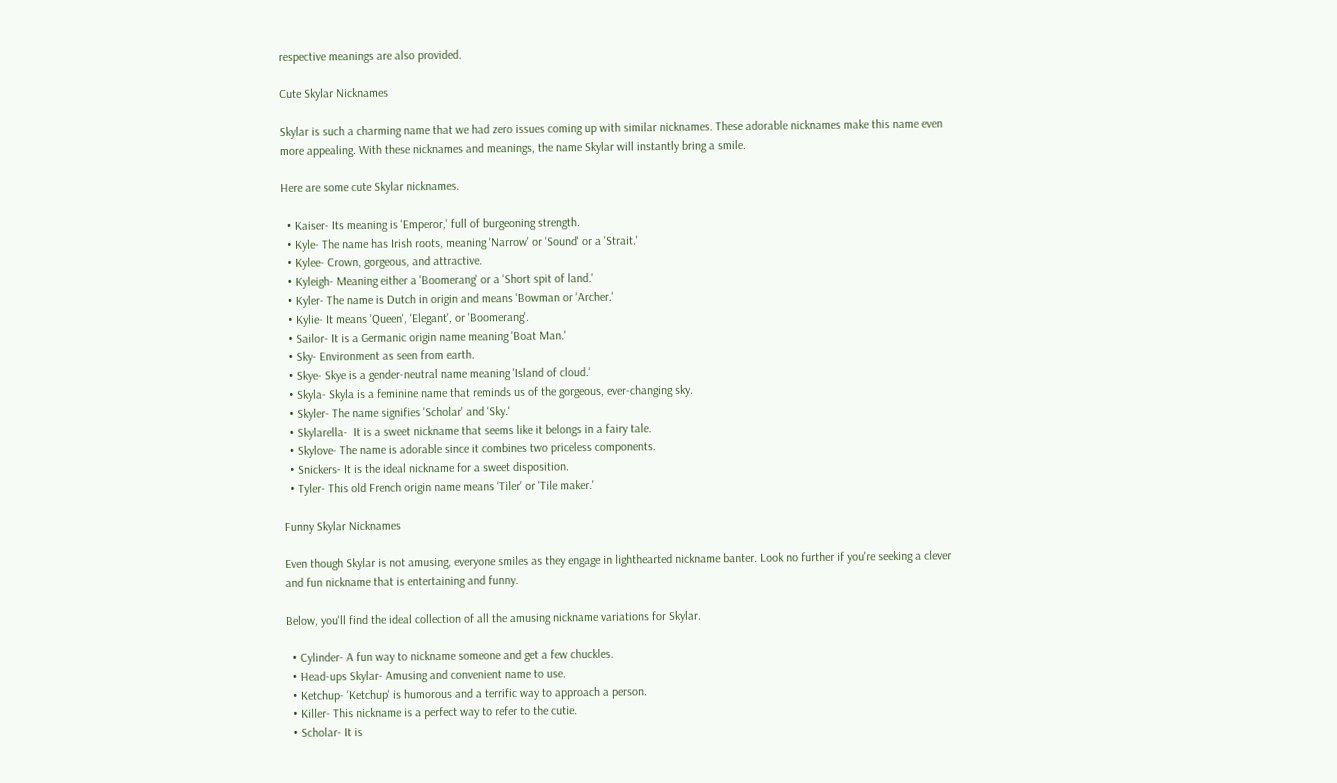respective meanings are also provided.

Cute Skylar Nicknames

Skylar is such a charming name that we had zero issues coming up with similar nicknames. These adorable nicknames make this name even more appealing. With these nicknames and meanings, the name Skylar will instantly bring a smile.

Here are some cute Skylar nicknames.

  • Kaiser- Its meaning is 'Emperor,' full of burgeoning strength.
  • Kyle- The name has Irish roots, meaning 'Narrow' or 'Sound' or a 'Strait.'
  • Kylee- Crown, gorgeous, and attractive.
  • Kyleigh- Meaning either a 'Boomerang' or a 'Short spit of land.'
  • Kyler- The name is Dutch in origin and means 'Bowman or 'Archer.'
  • Kylie- It means 'Queen', 'Elegant', or 'Boomerang'.
  • Sailor- It is a Germanic origin name meaning 'Boat Man.'
  • Sky- Environment as seen from earth.
  • Skye- Skye is a gender-neutral name meaning 'Island of cloud.'
  • Skyla- Skyla is a feminine name that reminds us of the gorgeous, ever-changing sky.
  • Skyler- The name signifies 'Scholar' and 'Sky.'
  • Skylarella-  It is a sweet nickname that seems like it belongs in a fairy tale.
  • Skylove- The name is adorable since it combines two priceless components.
  • Snickers- It is the ideal nickname for a sweet disposition.
  • Tyler- This old French origin name means 'Tiler' or 'Tile maker.'

Funny Skylar Nicknames

Even though Skylar is not amusing, everyone smiles as they engage in lighthearted nickname banter. Look no further if you're seeking a clever and fun nickname that is entertaining and funny.

Below, you'll find the ideal collection of all the amusing nickname variations for Skylar.

  • Cylinder- A fun way to nickname someone and get a few chuckles.
  • Head-ups Skylar- Amusing and convenient name to use.
  • Ketchup- 'Ketchup' is humorous and a terrific way to approach a person.
  • Killer- This nickname is a perfect way to refer to the cutie.
  • Scholar- It is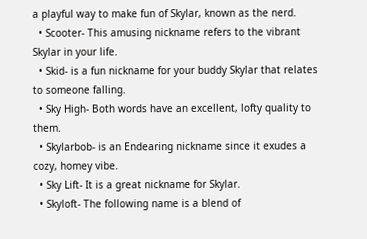a playful way to make fun of Skylar, known as the nerd.
  • Scooter- This amusing nickname refers to the vibrant Skylar in your life.
  • Skid- is a fun nickname for your buddy Skylar that relates to someone falling.
  • Sky High- Both words have an excellent, lofty quality to them.
  • Skylarbob- is an Endearing nickname since it exudes a cozy, homey vibe.
  • Sky Lift- It is a great nickname for Skylar.
  • Skyloft- The following name is a blend of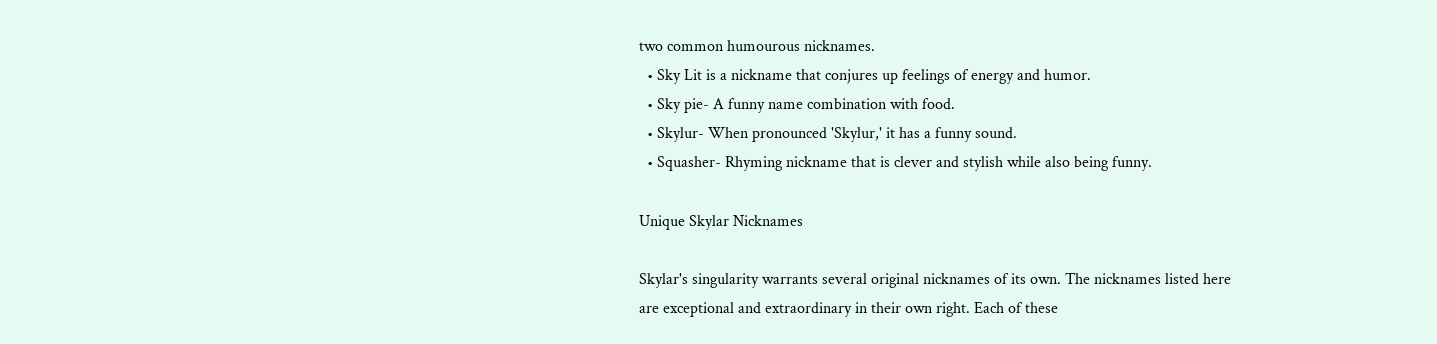two common humourous nicknames.
  • Sky Lit is a nickname that conjures up feelings of energy and humor.
  • Sky pie- A funny name combination with food.
  • Skylur- When pronounced 'Skylur,' it has a funny sound.
  • Squasher- Rhyming nickname that is clever and stylish while also being funny.

Unique Skylar Nicknames

Skylar's singularity warrants several original nicknames of its own. The nicknames listed here are exceptional and extraordinary in their own right. Each of these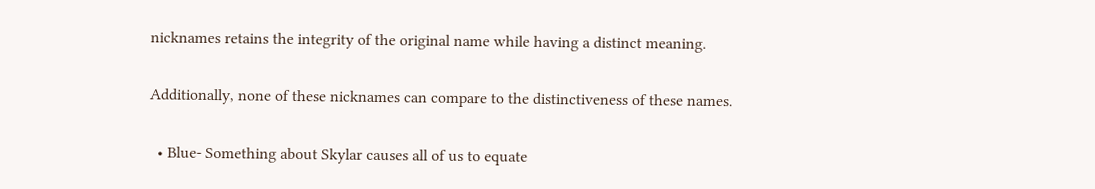nicknames retains the integrity of the original name while having a distinct meaning.

Additionally, none of these nicknames can compare to the distinctiveness of these names.

  • Blue- Something about Skylar causes all of us to equate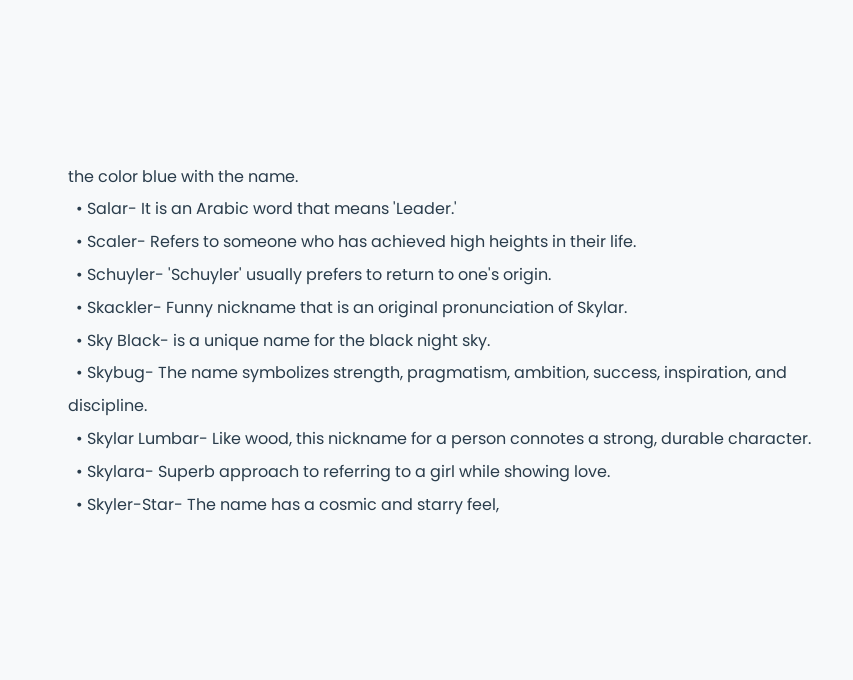the color blue with the name.
  • Salar- It is an Arabic word that means 'Leader.'
  • Scaler- Refers to someone who has achieved high heights in their life.
  • Schuyler- 'Schuyler' usually prefers to return to one's origin.
  • Skackler- Funny nickname that is an original pronunciation of Skylar.
  • Sky Black- is a unique name for the black night sky.
  • Skybug- The name symbolizes strength, pragmatism, ambition, success, inspiration, and discipline.
  • Skylar Lumbar- Like wood, this nickname for a person connotes a strong, durable character.
  • Skylara- Superb approach to referring to a girl while showing love.
  • Skyler-Star- The name has a cosmic and starry feel,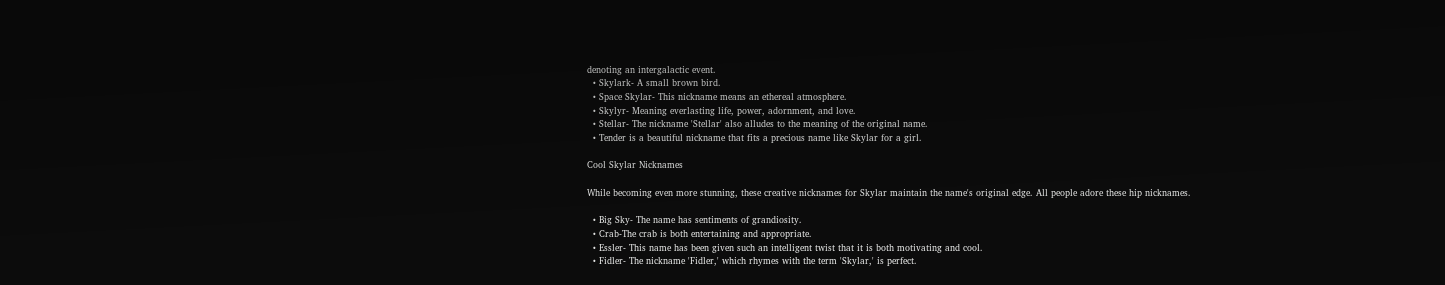denoting an intergalactic event.
  • Skylark- A small brown bird.
  • Space Skylar- This nickname means an ethereal atmosphere.
  • Skylyr- Meaning everlasting life, power, adornment, and love.
  • Stellar- The nickname 'Stellar' also alludes to the meaning of the original name.
  • Tender is a beautiful nickname that fits a precious name like Skylar for a girl.

Cool Skylar Nicknames

While becoming even more stunning, these creative nicknames for Skylar maintain the name's original edge. All people adore these hip nicknames.

  • Big Sky- The name has sentiments of grandiosity.
  • Crab-The crab is both entertaining and appropriate.
  • Essler- This name has been given such an intelligent twist that it is both motivating and cool.
  • Fidler- The nickname 'Fidler,' which rhymes with the term 'Skylar,' is perfect.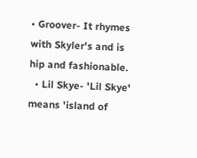• Groover- It rhymes with Skyler's and is hip and fashionable.
  • Lil Skye- 'Lil Skye' means 'island of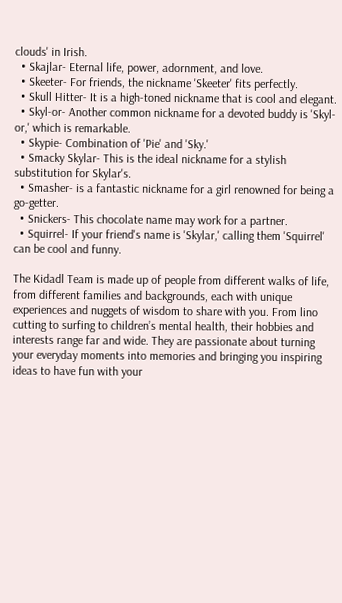clouds' in Irish.
  • Skajlar- Eternal life, power, adornment, and love.
  • Skeeter- For friends, the nickname 'Skeeter' fits perfectly.
  • Skull Hitter- It is a high-toned nickname that is cool and elegant.
  • Skyl-or- Another common nickname for a devoted buddy is 'Skyl-or,' which is remarkable.
  • Skypie- Combination of 'Pie' and 'Sky.'
  • Smacky Skylar- This is the ideal nickname for a stylish substitution for Skylar's.
  • Smasher- is a fantastic nickname for a girl renowned for being a go-getter.
  • Snickers- This chocolate name may work for a partner.
  • Squirrel- If your friend's name is 'Skylar,' calling them 'Squirrel' can be cool and funny.

The Kidadl Team is made up of people from different walks of life, from different families and backgrounds, each with unique experiences and nuggets of wisdom to share with you. From lino cutting to surfing to children’s mental health, their hobbies and interests range far and wide. They are passionate about turning your everyday moments into memories and bringing you inspiring ideas to have fun with your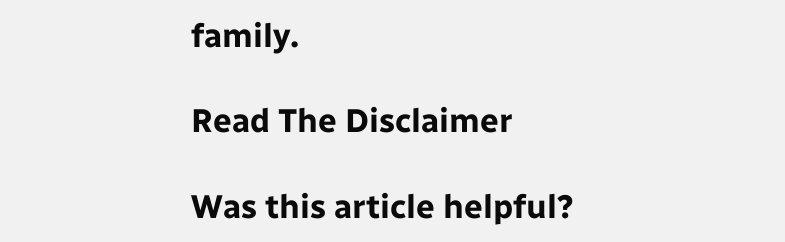family.

Read The Disclaimer

Was this article helpful?